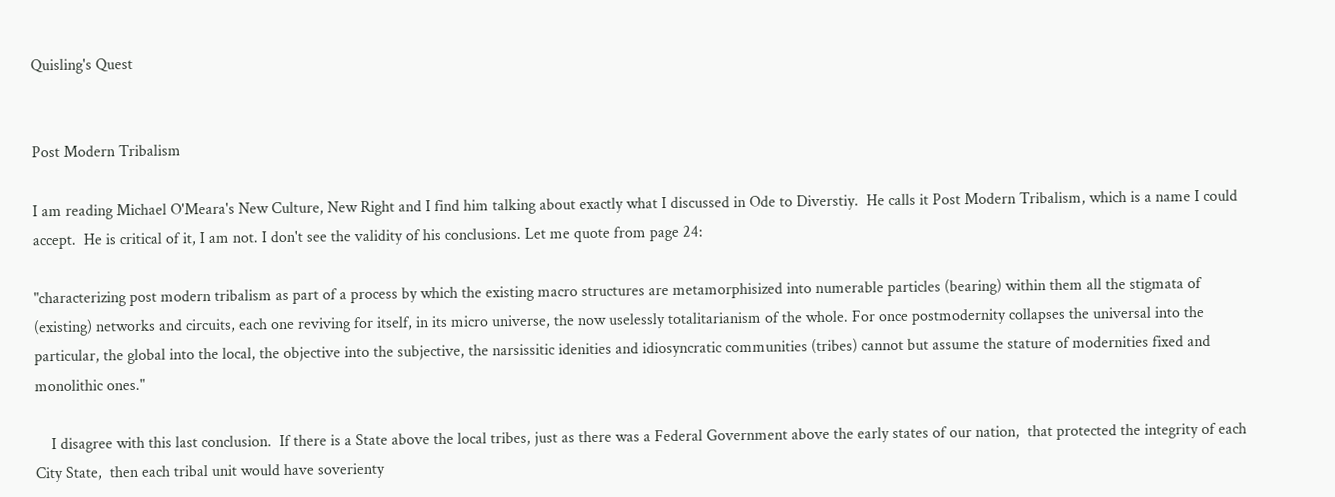Quisling's Quest


Post Modern Tribalism

I am reading Michael O'Meara's New Culture, New Right and I find him talking about exactly what I discussed in Ode to Diverstiy.  He calls it Post Modern Tribalism, which is a name I could accept.  He is critical of it, I am not. I don't see the validity of his conclusions. Let me quote from page 24:

"characterizing post modern tribalism as part of a process by which the existing macro structures are metamorphisized into numerable particles (bearing) within them all the stigmata of (existing) networks and circuits, each one reviving for itself, in its micro universe, the now uselessly totalitarianism of the whole. For once postmodernity collapses the universal into the particular, the global into the local, the objective into the subjective, the narsissitic idenities and idiosyncratic communities (tribes) cannot but assume the stature of modernities fixed and monolithic ones."

    I disagree with this last conclusion.  If there is a State above the local tribes, just as there was a Federal Government above the early states of our nation,  that protected the integrity of each City State,  then each tribal unit would have soverienty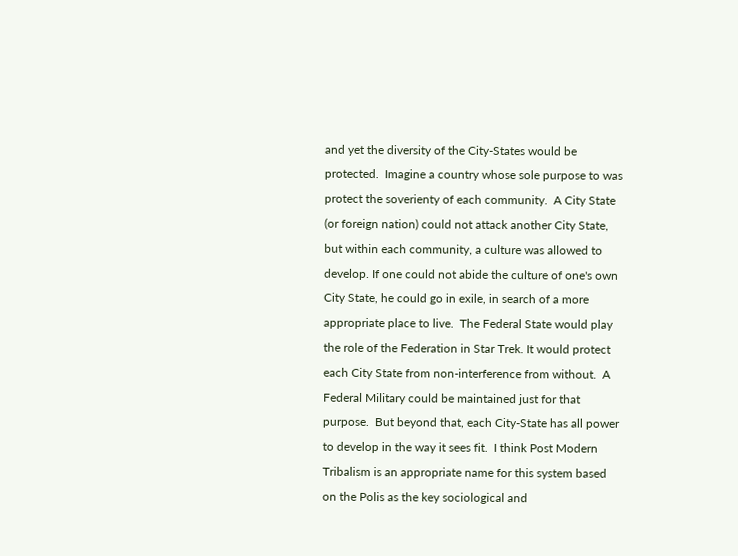and yet the diversity of the City-States would be protected.  Imagine a country whose sole purpose to was protect the soverienty of each community.  A City State (or foreign nation) could not attack another City State, but within each community, a culture was allowed to develop. If one could not abide the culture of one's own City State, he could go in exile, in search of a more appropriate place to live.  The Federal State would play the role of the Federation in Star Trek. It would protect each City State from non-interference from without.  A Federal Military could be maintained just for that purpose.  But beyond that, each City-State has all power to develop in the way it sees fit.  I think Post Modern Tribalism is an appropriate name for this system based on the Polis as the key sociological and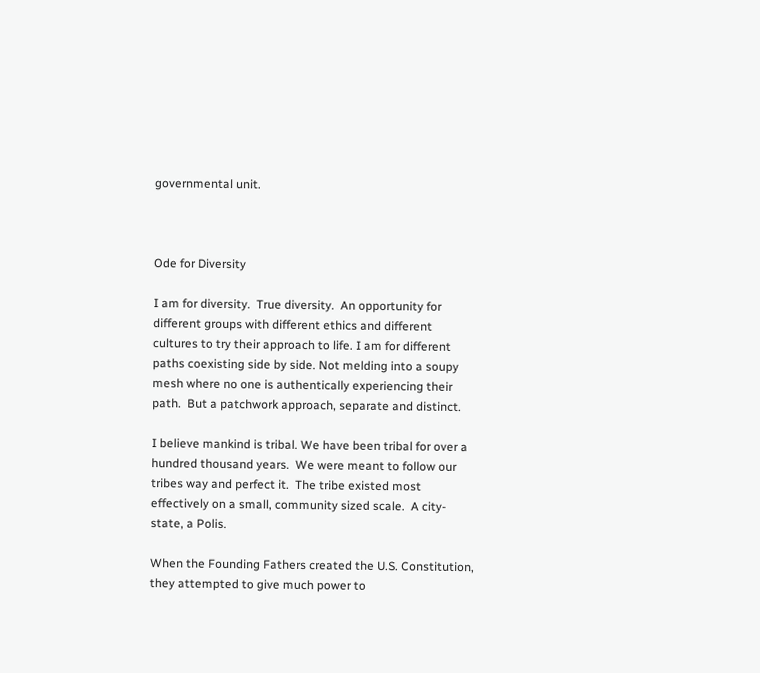governmental unit.



Ode for Diversity

I am for diversity.  True diversity.  An opportunity for different groups with different ethics and different cultures to try their approach to life. I am for different paths coexisting side by side. Not melding into a soupy mesh where no one is authentically experiencing their path.  But a patchwork approach, separate and distinct.

I believe mankind is tribal. We have been tribal for over a hundred thousand years.  We were meant to follow our tribes way and perfect it.  The tribe existed most effectively on a small, community sized scale.  A city-state, a Polis.

When the Founding Fathers created the U.S. Constitution, they attempted to give much power to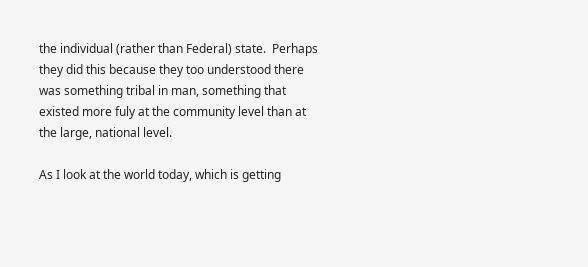the individual (rather than Federal) state.  Perhaps they did this because they too understood there was something tribal in man, something that existed more fuly at the community level than at the large, national level.

As I look at the world today, which is getting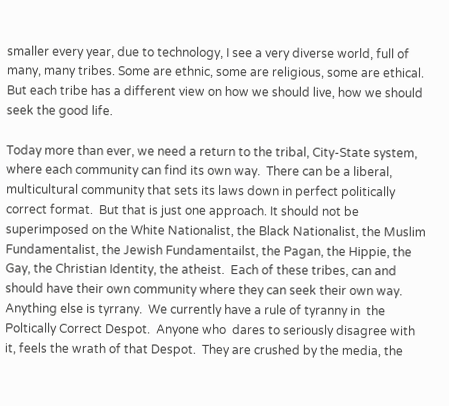smaller every year, due to technology, I see a very diverse world, full of many, many tribes. Some are ethnic, some are religious, some are ethical. But each tribe has a different view on how we should live, how we should seek the good life.

Today more than ever, we need a return to the tribal, City-State system, where each community can find its own way.  There can be a liberal, multicultural community that sets its laws down in perfect politically correct format.  But that is just one approach. It should not be superimposed on the White Nationalist, the Black Nationalist, the Muslim Fundamentalist, the Jewish Fundamentailst, the Pagan, the Hippie, the Gay, the Christian Identity, the atheist.  Each of these tribes, can and should have their own community where they can seek their own way. Anything else is tyrrany.  We currently have a rule of tyranny in  the Poltically Correct Despot.  Anyone who  dares to seriously disagree with it, feels the wrath of that Despot.  They are crushed by the media, the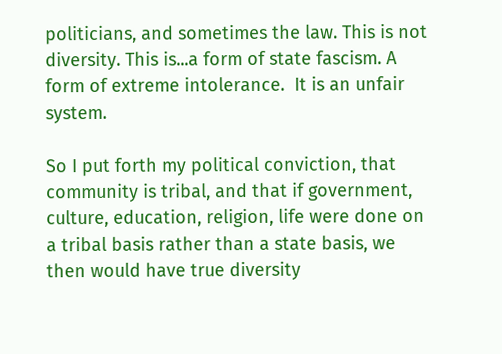politicians, and sometimes the law. This is not diversity. This is...a form of state fascism. A form of extreme intolerance.  It is an unfair system.

So I put forth my political conviction, that community is tribal, and that if government, culture, education, religion, life were done on a tribal basis rather than a state basis, we then would have true diversity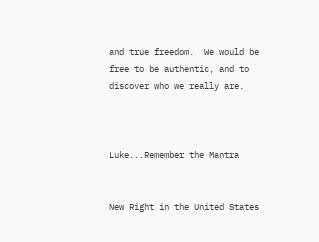and true freedom.  We would be free to be authentic, and to discover who we really are.



Luke...Remember the Mantra


New Right in the United States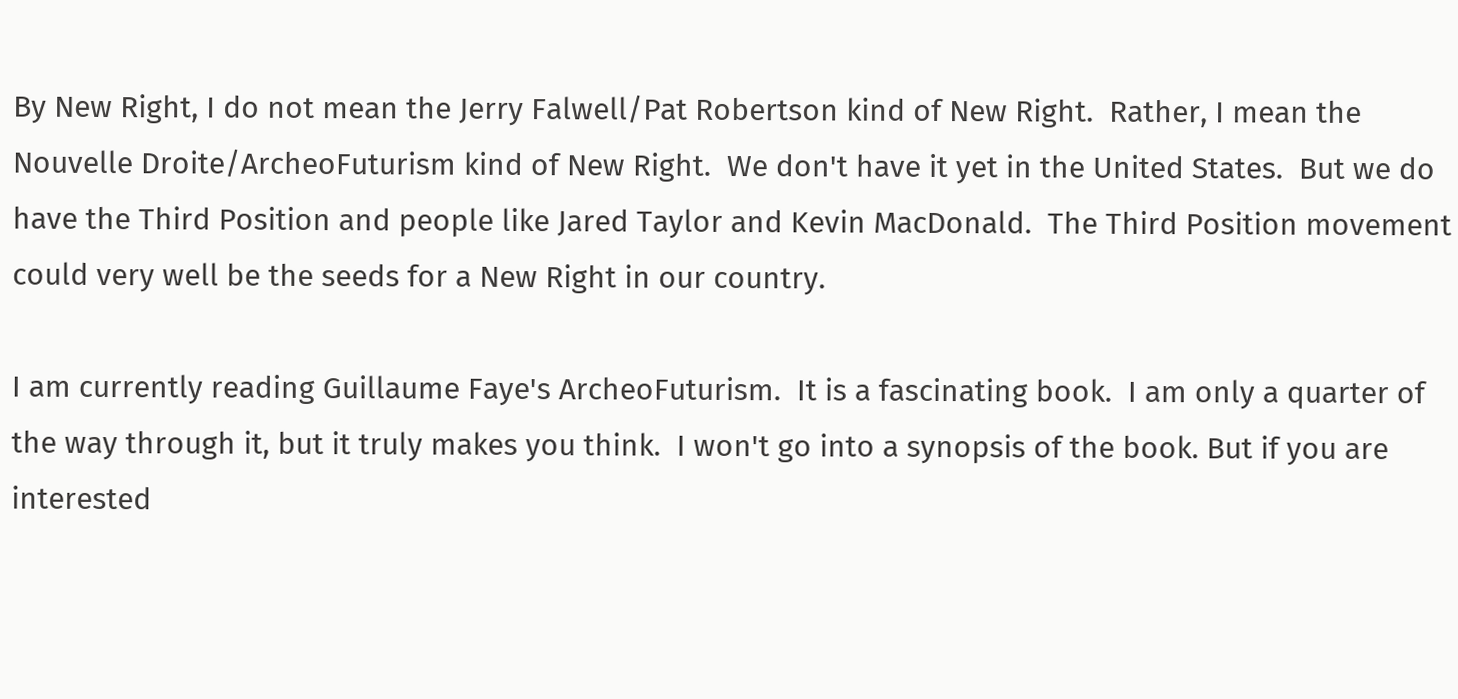By New Right, I do not mean the Jerry Falwell/Pat Robertson kind of New Right.  Rather, I mean the Nouvelle Droite/ArcheoFuturism kind of New Right.  We don't have it yet in the United States.  But we do have the Third Position and people like Jared Taylor and Kevin MacDonald.  The Third Position movement could very well be the seeds for a New Right in our country.

I am currently reading Guillaume Faye's ArcheoFuturism.  It is a fascinating book.  I am only a quarter of the way through it, but it truly makes you think.  I won't go into a synopsis of the book. But if you are interested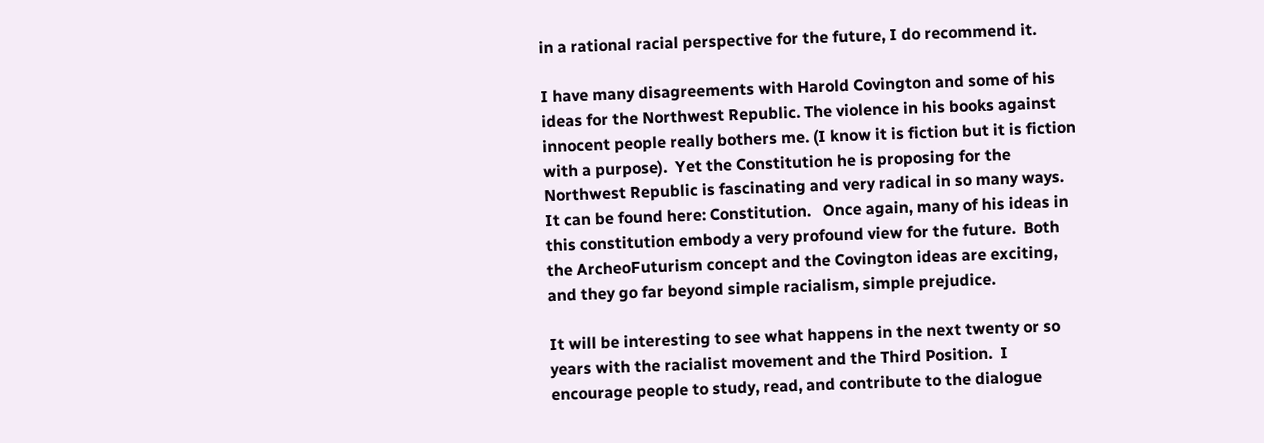in a rational racial perspective for the future, I do recommend it.

I have many disagreements with Harold Covington and some of his ideas for the Northwest Republic. The violence in his books against innocent people really bothers me. (I know it is fiction but it is fiction with a purpose).  Yet the Constitution he is proposing for the Northwest Republic is fascinating and very radical in so many ways.  It can be found here: Constitution.   Once again, many of his ideas in this constitution embody a very profound view for the future.  Both the ArcheoFuturism concept and the Covington ideas are exciting, and they go far beyond simple racialism, simple prejudice.

It will be interesting to see what happens in the next twenty or so years with the racialist movement and the Third Position.  I encourage people to study, read, and contribute to the dialogue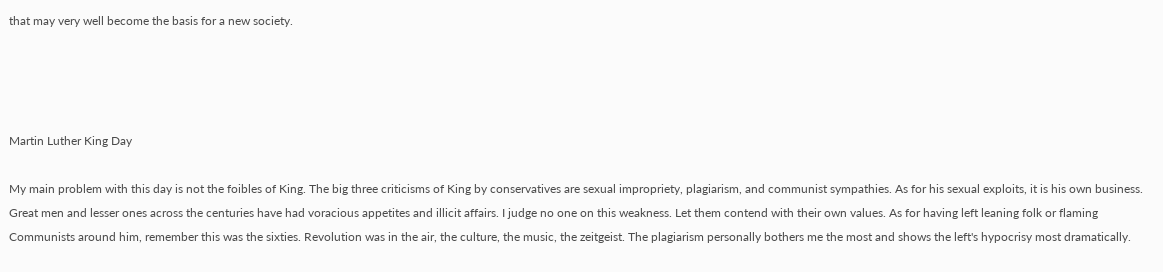that may very well become the basis for a new society.




Martin Luther King Day

My main problem with this day is not the foibles of King. The big three criticisms of King by conservatives are sexual impropriety, plagiarism, and communist sympathies. As for his sexual exploits, it is his own business. Great men and lesser ones across the centuries have had voracious appetites and illicit affairs. I judge no one on this weakness. Let them contend with their own values. As for having left leaning folk or flaming Communists around him, remember this was the sixties. Revolution was in the air, the culture, the music, the zeitgeist. The plagiarism personally bothers me the most and shows the left's hypocrisy most dramatically.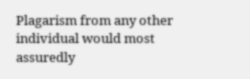Plagarism from any other individual would most assuredly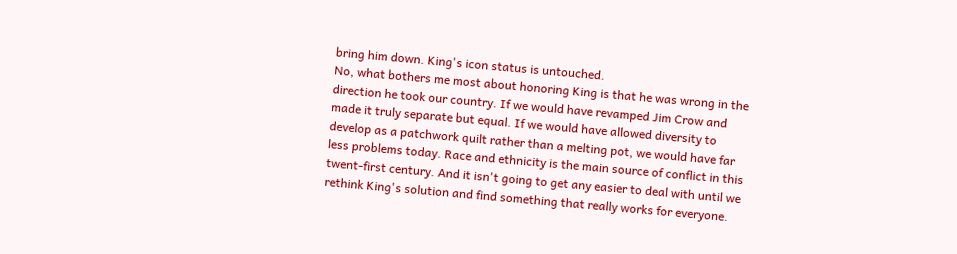bring him down. King's icon status is untouched.
No, what bothers me most about honoring King is that he was wrong in the direction he took our country. If we would have revamped Jim Crow and made it truly separate but equal. If we would have allowed diversity to develop as a patchwork quilt rather than a melting pot, we would have far less problems today. Race and ethnicity is the main source of conflict in this twent-first century. And it isn't going to get any easier to deal with until we rethink King's solution and find something that really works for everyone.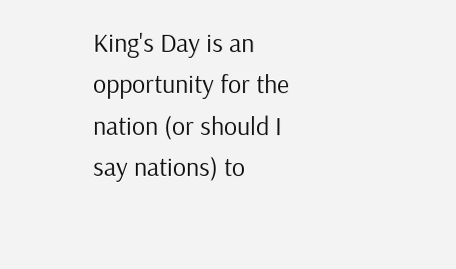King's Day is an opportunity for the nation (or should I say nations) to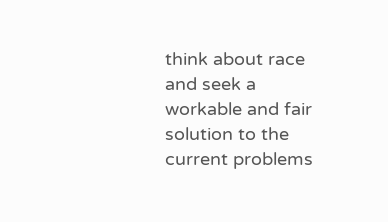think about race and seek a workable and fair solution to the current problems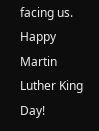facing us. Happy Martin Luther King Day!